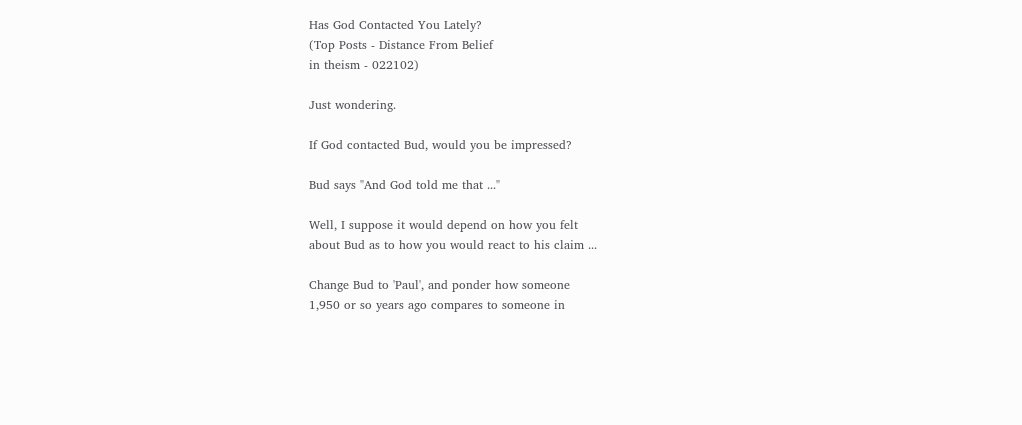Has God Contacted You Lately?
(Top Posts - Distance From Belief
in theism - 022102)

Just wondering.

If God contacted Bud, would you be impressed?

Bud says "And God told me that ..."

Well, I suppose it would depend on how you felt
about Bud as to how you would react to his claim ...

Change Bud to 'Paul', and ponder how someone
1,950 or so years ago compares to someone in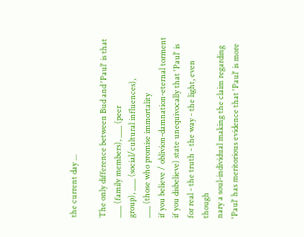the current day ...

The only difference between Bud and 'Paul' is that
___ (family members), ___ (peer
group), ___ (social/cultural influences),
___ (those who promise immortality
if you believe / oblivion-damnation-eternal torment
if you disbelieve) state unequivocally that 'Paul' is
for real - the truth - the way - the light, even though
nary a soul-individual making the claim regarding
'Paul' has meritorious evidence that 'Paul' is more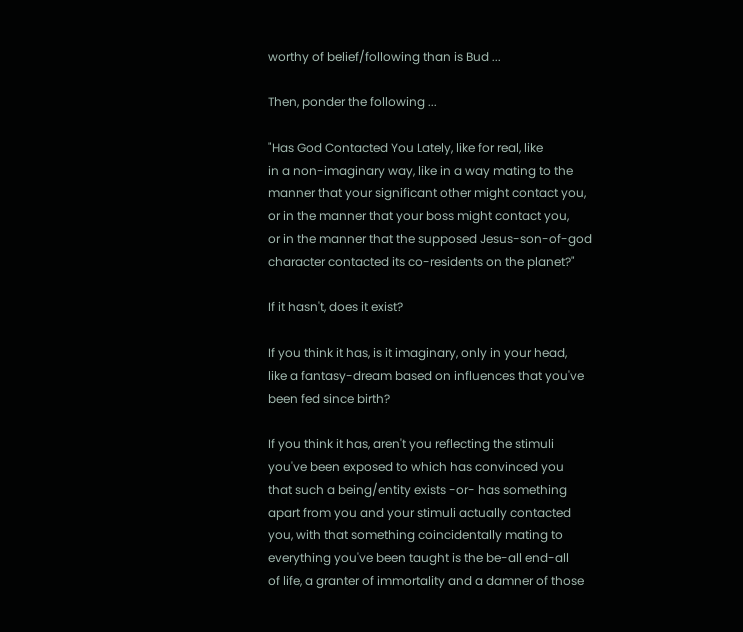worthy of belief/following than is Bud ...

Then, ponder the following ...

"Has God Contacted You Lately, like for real, like
in a non-imaginary way, like in a way mating to the
manner that your significant other might contact you,
or in the manner that your boss might contact you,
or in the manner that the supposed Jesus-son-of-god
character contacted its co-residents on the planet?"

If it hasn't, does it exist?

If you think it has, is it imaginary, only in your head,
like a fantasy-dream based on influences that you've
been fed since birth?

If you think it has, aren't you reflecting the stimuli
you've been exposed to which has convinced you
that such a being/entity exists -or- has something
apart from you and your stimuli actually contacted
you, with that something coincidentally mating to
everything you've been taught is the be-all end-all
of life, a granter of immortality and a damner of those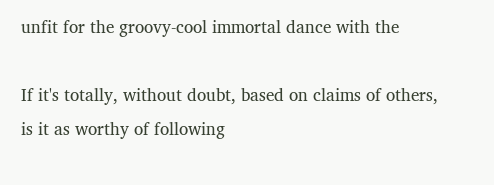unfit for the groovy-cool immortal dance with the

If it's totally, without doubt, based on claims of others,
is it as worthy of following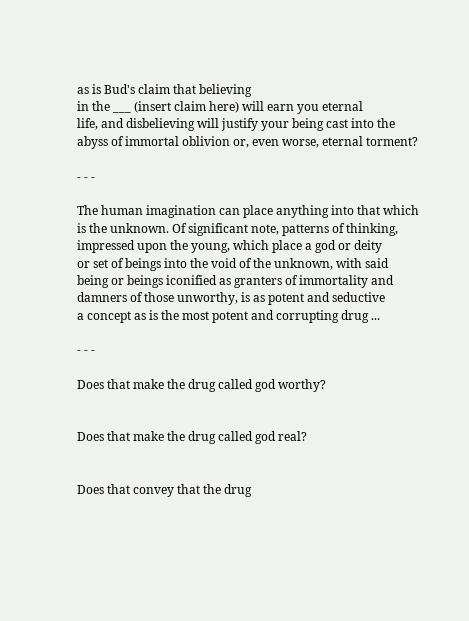as is Bud's claim that believing
in the ___ (insert claim here) will earn you eternal
life, and disbelieving will justify your being cast into the
abyss of immortal oblivion or, even worse, eternal torment?

- - -

The human imagination can place anything into that which
is the unknown. Of significant note, patterns of thinking,
impressed upon the young, which place a god or deity
or set of beings into the void of the unknown, with said
being or beings iconified as granters of immortality and
damners of those unworthy, is as potent and seductive
a concept as is the most potent and corrupting drug ...

- - -

Does that make the drug called god worthy?


Does that make the drug called god real?


Does that convey that the drug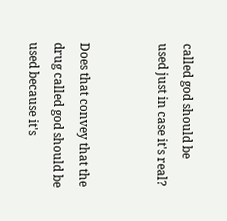called god should be
used just in case it's real?


Does that convey that the drug called god should be
used because it's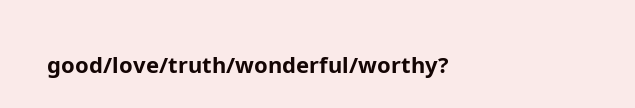good/love/truth/wonderful/worthy?